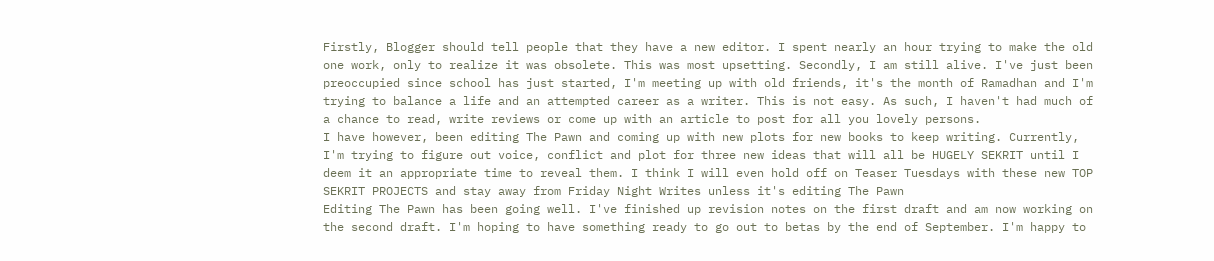Firstly, Blogger should tell people that they have a new editor. I spent nearly an hour trying to make the old one work, only to realize it was obsolete. This was most upsetting. Secondly, I am still alive. I've just been preoccupied since school has just started, I'm meeting up with old friends, it's the month of Ramadhan and I'm trying to balance a life and an attempted career as a writer. This is not easy. As such, I haven't had much of a chance to read, write reviews or come up with an article to post for all you lovely persons.
I have however, been editing The Pawn and coming up with new plots for new books to keep writing. Currently, I'm trying to figure out voice, conflict and plot for three new ideas that will all be HUGELY SEKRIT until I deem it an appropriate time to reveal them. I think I will even hold off on Teaser Tuesdays with these new TOP SEKRIT PROJECTS and stay away from Friday Night Writes unless it's editing The Pawn
Editing The Pawn has been going well. I've finished up revision notes on the first draft and am now working on the second draft. I'm hoping to have something ready to go out to betas by the end of September. I'm happy to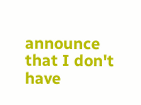announce that I don't have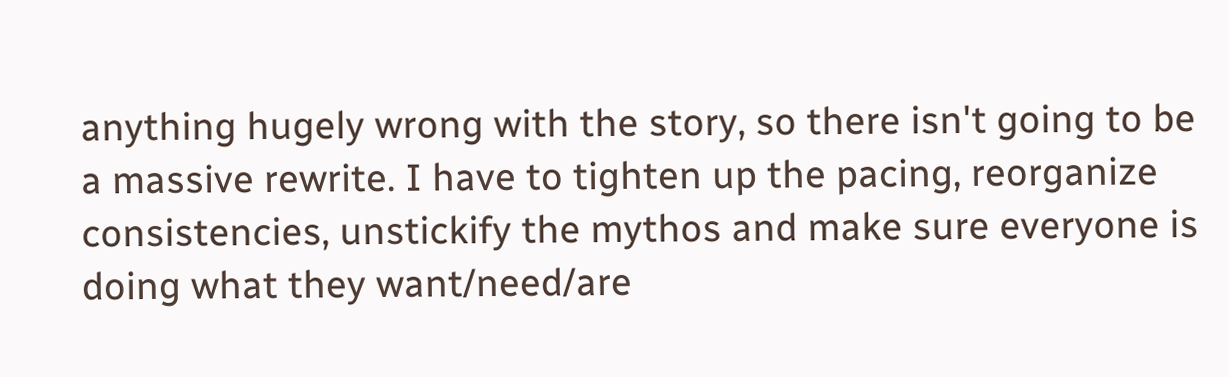anything hugely wrong with the story, so there isn't going to be a massive rewrite. I have to tighten up the pacing, reorganize consistencies, unstickify the mythos and make sure everyone is doing what they want/need/are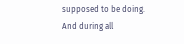supposed to be doing.
And during all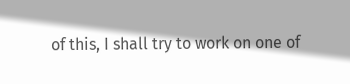of this, I shall try to work on one of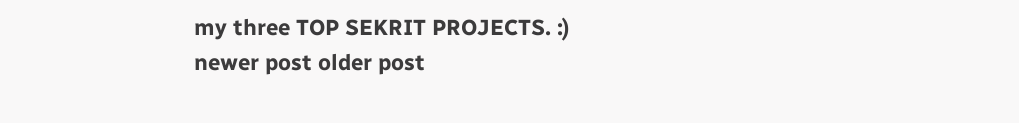my three TOP SEKRIT PROJECTS. :)
newer post older post